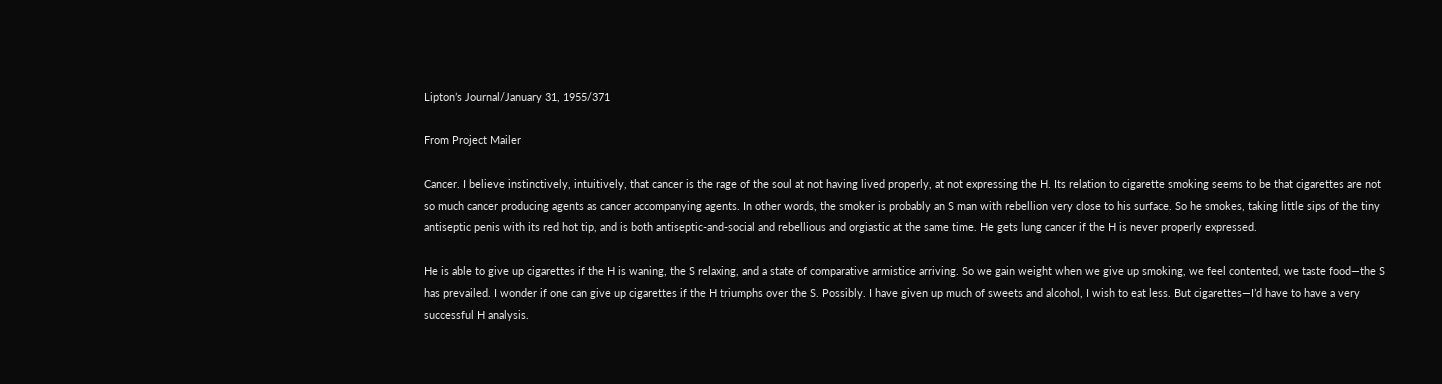Lipton’s Journal/January 31, 1955/371

From Project Mailer

Cancer. I believe instinctively, intuitively, that cancer is the rage of the soul at not having lived properly, at not expressing the H. Its relation to cigarette smoking seems to be that cigarettes are not so much cancer producing agents as cancer accompanying agents. In other words, the smoker is probably an S man with rebellion very close to his surface. So he smokes, taking little sips of the tiny antiseptic penis with its red hot tip, and is both antiseptic-and-social and rebellious and orgiastic at the same time. He gets lung cancer if the H is never properly expressed.

He is able to give up cigarettes if the H is waning, the S relaxing, and a state of comparative armistice arriving. So we gain weight when we give up smoking, we feel contented, we taste food—the S has prevailed. I wonder if one can give up cigarettes if the H triumphs over the S. Possibly. I have given up much of sweets and alcohol, I wish to eat less. But cigarettes—I’d have to have a very successful H analysis.